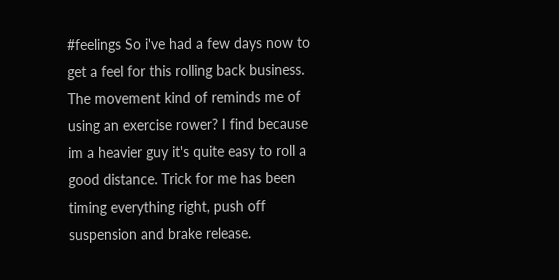#feelings So i've had a few days now to get a feel for this rolling back business. The movement kind of reminds me of using an exercise rower? I find because im a heavier guy it's quite easy to roll a good distance. Trick for me has been timing everything right, push off suspension and brake release.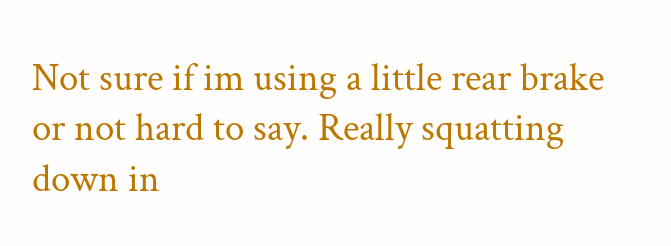Not sure if im using a little rear brake or not hard to say. Really squatting down in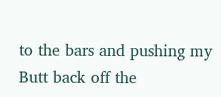to the bars and pushing my Butt back off the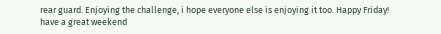rear guard. Enjoying the challenge, i hope everyone else is enjoying it too. Happy Friday! have a great weekend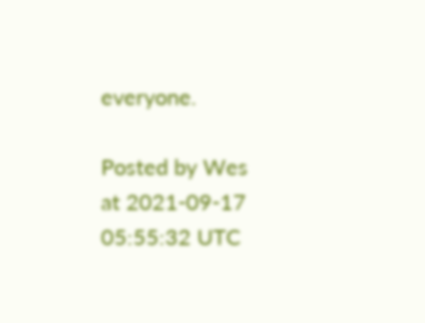everyone.

Posted by Wes at 2021-09-17 05:55:32 UTC